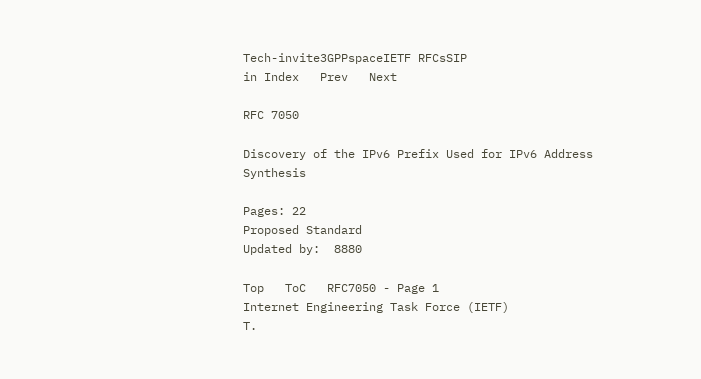Tech-invite3GPPspaceIETF RFCsSIP
in Index   Prev   Next

RFC 7050

Discovery of the IPv6 Prefix Used for IPv6 Address Synthesis

Pages: 22
Proposed Standard
Updated by:  8880

Top   ToC   RFC7050 - Page 1
Internet Engineering Task Force (IETF)                     T.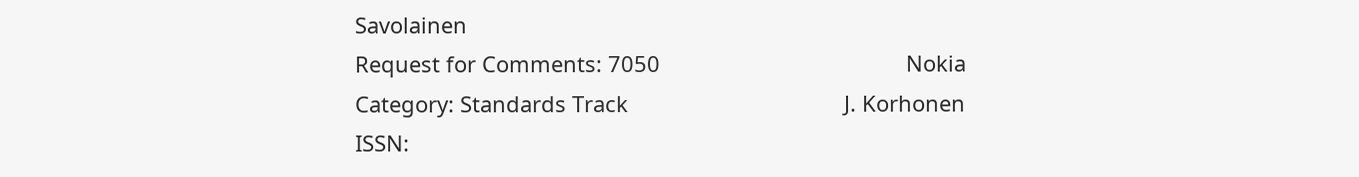Savolainen
Request for Comments: 7050                                         Nokia
Category: Standards Track                                    J. Korhonen
ISSN: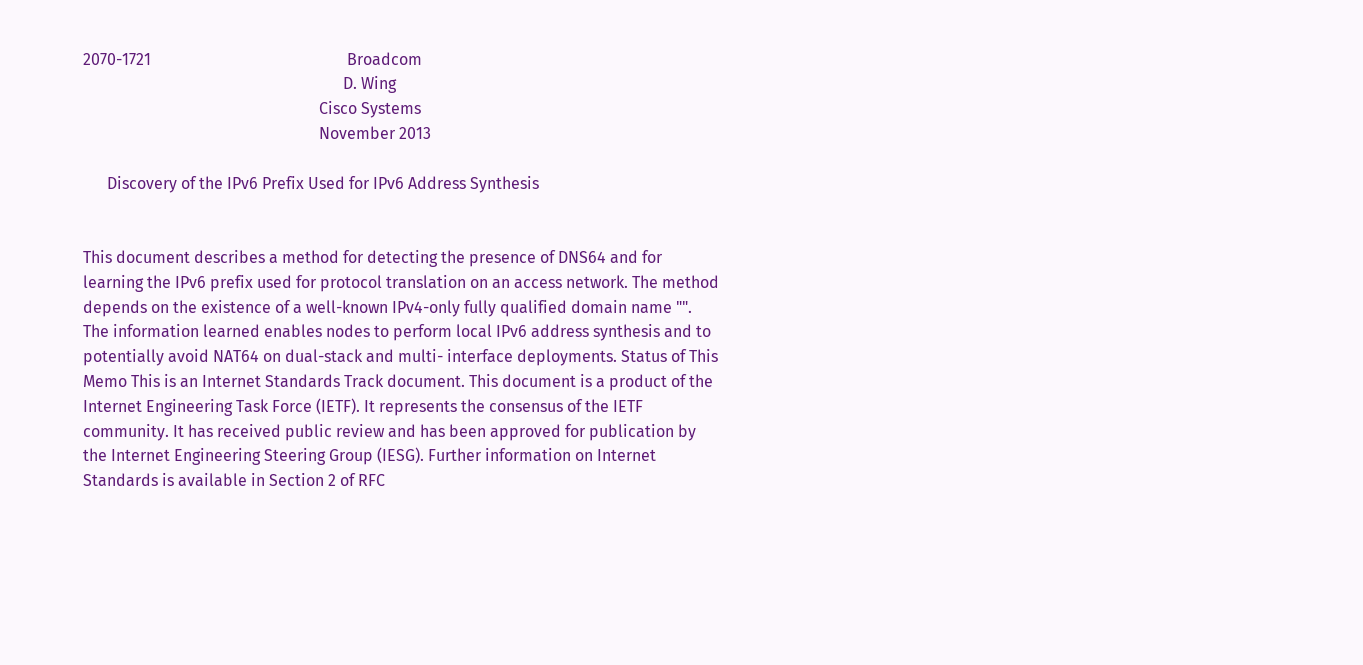2070-1721                                                 Broadcom
                                                                 D. Wing
                                                           Cisco Systems
                                                           November 2013

      Discovery of the IPv6 Prefix Used for IPv6 Address Synthesis


This document describes a method for detecting the presence of DNS64 and for learning the IPv6 prefix used for protocol translation on an access network. The method depends on the existence of a well-known IPv4-only fully qualified domain name "". The information learned enables nodes to perform local IPv6 address synthesis and to potentially avoid NAT64 on dual-stack and multi- interface deployments. Status of This Memo This is an Internet Standards Track document. This document is a product of the Internet Engineering Task Force (IETF). It represents the consensus of the IETF community. It has received public review and has been approved for publication by the Internet Engineering Steering Group (IESG). Further information on Internet Standards is available in Section 2 of RFC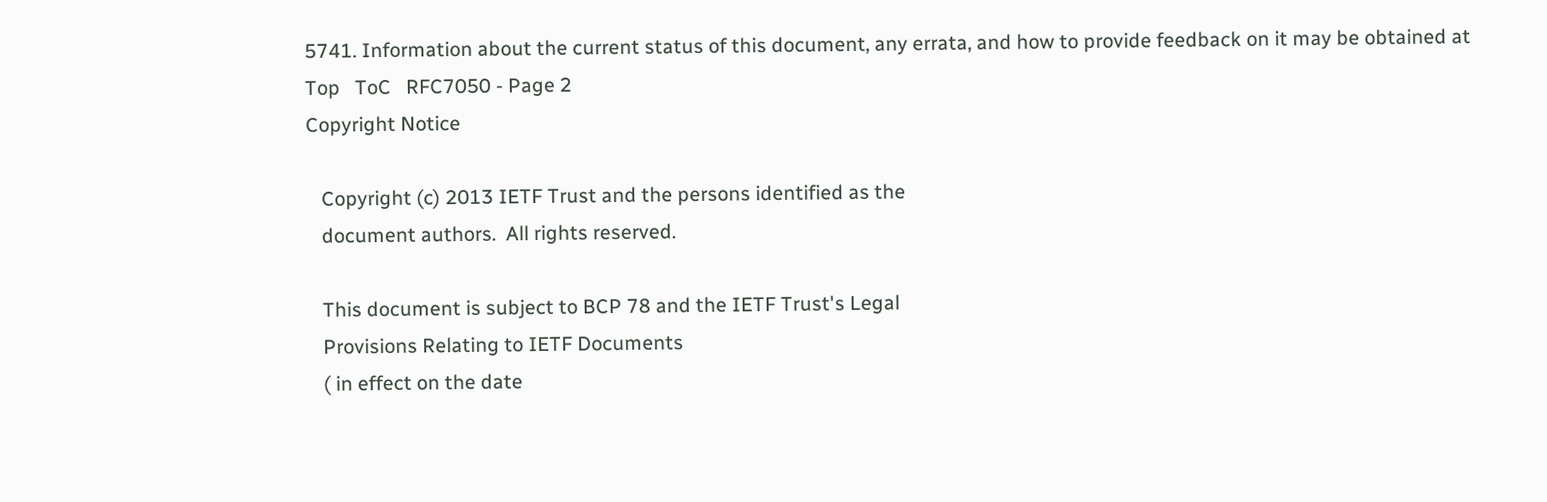5741. Information about the current status of this document, any errata, and how to provide feedback on it may be obtained at
Top   ToC   RFC7050 - Page 2
Copyright Notice

   Copyright (c) 2013 IETF Trust and the persons identified as the
   document authors.  All rights reserved.

   This document is subject to BCP 78 and the IETF Trust's Legal
   Provisions Relating to IETF Documents
   ( in effect on the date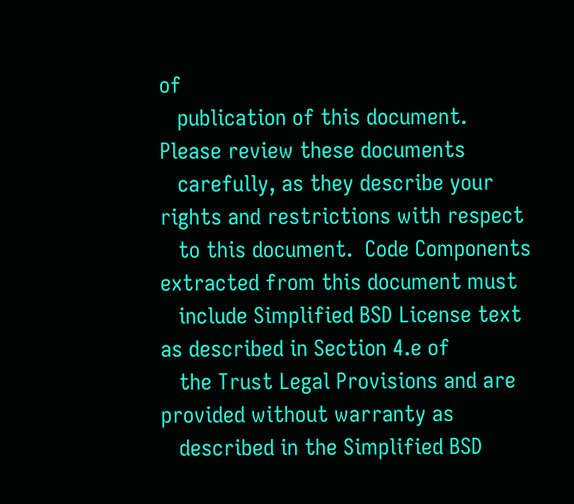of
   publication of this document.  Please review these documents
   carefully, as they describe your rights and restrictions with respect
   to this document.  Code Components extracted from this document must
   include Simplified BSD License text as described in Section 4.e of
   the Trust Legal Provisions and are provided without warranty as
   described in the Simplified BSD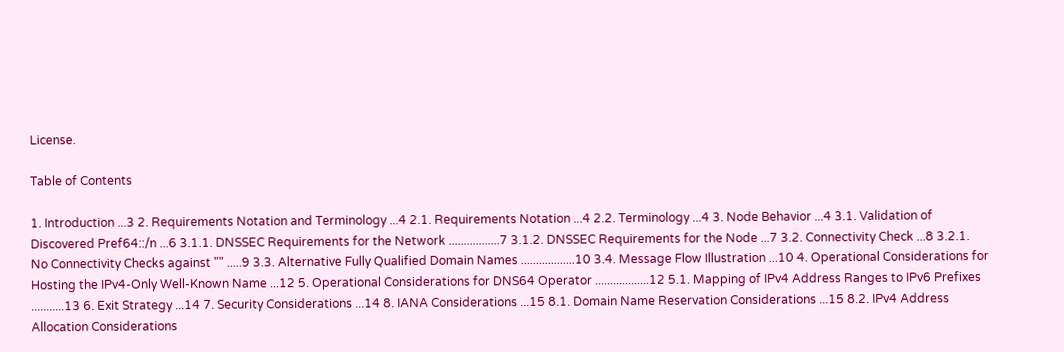License.

Table of Contents

1. Introduction ...3 2. Requirements Notation and Terminology ...4 2.1. Requirements Notation ...4 2.2. Terminology ...4 3. Node Behavior ...4 3.1. Validation of Discovered Pref64::/n ...6 3.1.1. DNSSEC Requirements for the Network .................7 3.1.2. DNSSEC Requirements for the Node ...7 3.2. Connectivity Check ...8 3.2.1. No Connectivity Checks against "" .....9 3.3. Alternative Fully Qualified Domain Names ..................10 3.4. Message Flow Illustration ...10 4. Operational Considerations for Hosting the IPv4-Only Well-Known Name ...12 5. Operational Considerations for DNS64 Operator ..................12 5.1. Mapping of IPv4 Address Ranges to IPv6 Prefixes ...........13 6. Exit Strategy ...14 7. Security Considerations ...14 8. IANA Considerations ...15 8.1. Domain Name Reservation Considerations ...15 8.2. IPv4 Address Allocation Considerations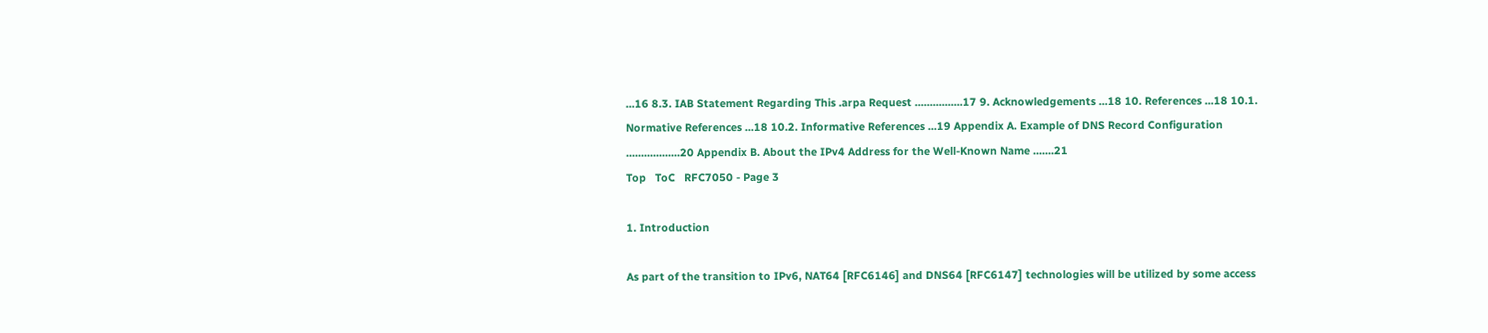...16 8.3. IAB Statement Regarding This .arpa Request ................17 9. Acknowledgements ...18 10. References ...18 10.1. Normative References ...18 10.2. Informative References ...19 Appendix A. Example of DNS Record Configuration ..................20 Appendix B. About the IPv4 Address for the Well-Known Name .......21
Top   ToC   RFC7050 - Page 3

1. Introduction

As part of the transition to IPv6, NAT64 [RFC6146] and DNS64 [RFC6147] technologies will be utilized by some access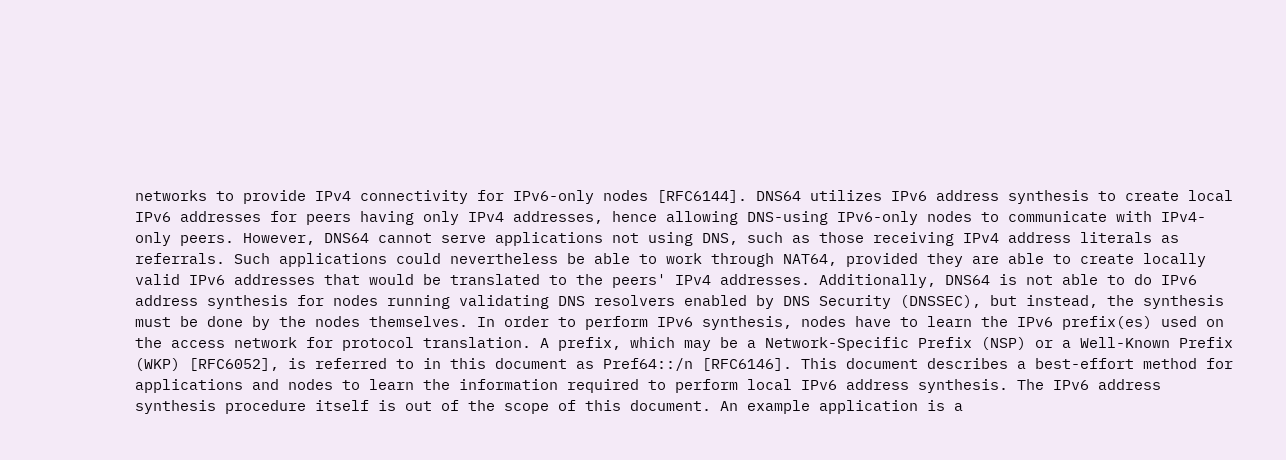networks to provide IPv4 connectivity for IPv6-only nodes [RFC6144]. DNS64 utilizes IPv6 address synthesis to create local IPv6 addresses for peers having only IPv4 addresses, hence allowing DNS-using IPv6-only nodes to communicate with IPv4-only peers. However, DNS64 cannot serve applications not using DNS, such as those receiving IPv4 address literals as referrals. Such applications could nevertheless be able to work through NAT64, provided they are able to create locally valid IPv6 addresses that would be translated to the peers' IPv4 addresses. Additionally, DNS64 is not able to do IPv6 address synthesis for nodes running validating DNS resolvers enabled by DNS Security (DNSSEC), but instead, the synthesis must be done by the nodes themselves. In order to perform IPv6 synthesis, nodes have to learn the IPv6 prefix(es) used on the access network for protocol translation. A prefix, which may be a Network-Specific Prefix (NSP) or a Well-Known Prefix (WKP) [RFC6052], is referred to in this document as Pref64::/n [RFC6146]. This document describes a best-effort method for applications and nodes to learn the information required to perform local IPv6 address synthesis. The IPv6 address synthesis procedure itself is out of the scope of this document. An example application is a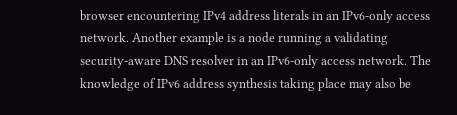browser encountering IPv4 address literals in an IPv6-only access network. Another example is a node running a validating security-aware DNS resolver in an IPv6-only access network. The knowledge of IPv6 address synthesis taking place may also be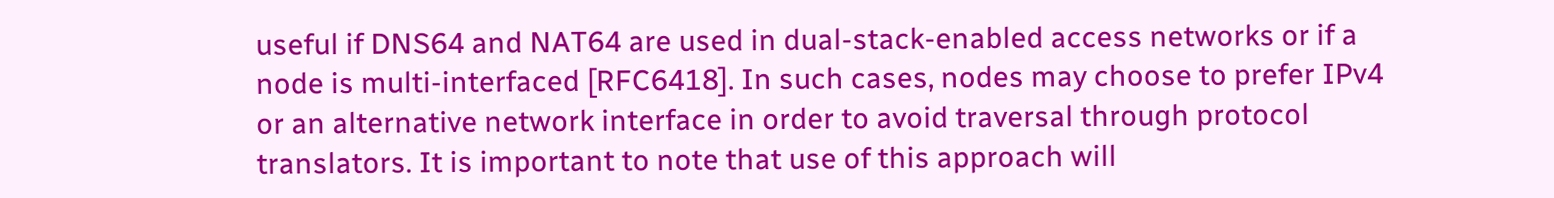useful if DNS64 and NAT64 are used in dual-stack-enabled access networks or if a node is multi-interfaced [RFC6418]. In such cases, nodes may choose to prefer IPv4 or an alternative network interface in order to avoid traversal through protocol translators. It is important to note that use of this approach will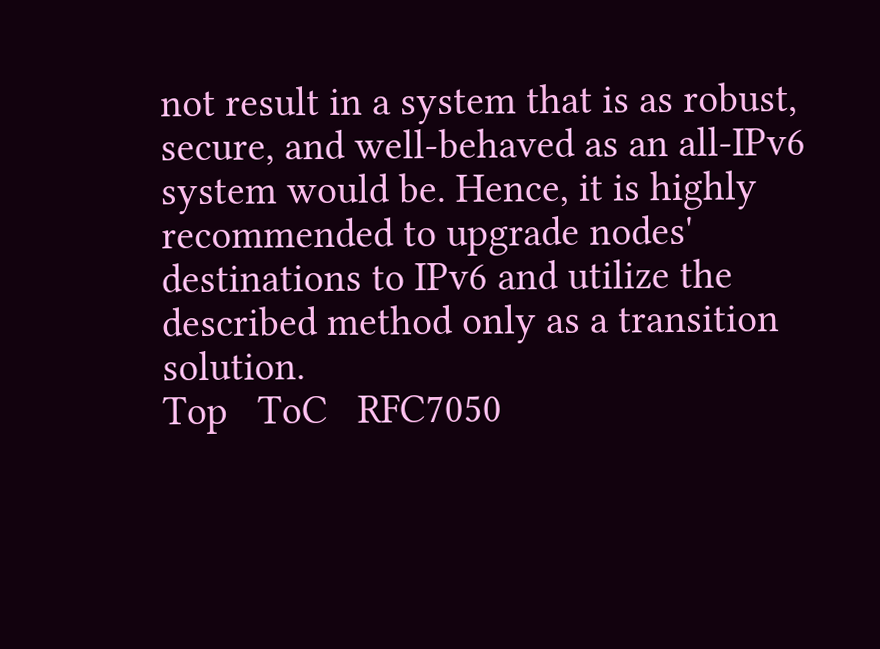not result in a system that is as robust, secure, and well-behaved as an all-IPv6 system would be. Hence, it is highly recommended to upgrade nodes' destinations to IPv6 and utilize the described method only as a transition solution.
Top   ToC   RFC7050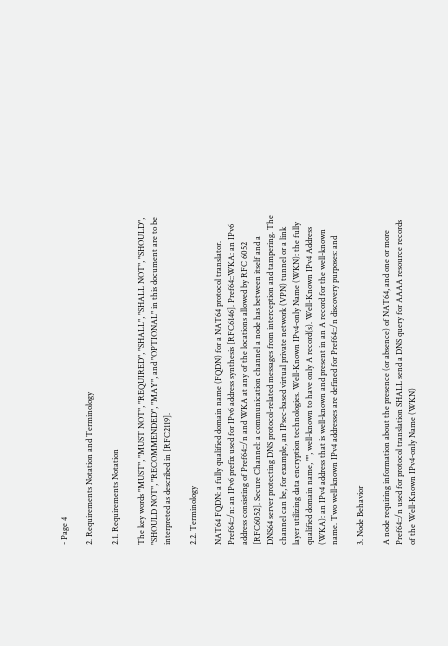- Page 4

2. Requirements Notation and Terminology

2.1. Requirements Notation

The key words "MUST", "MUST NOT", "REQUIRED", "SHALL", "SHALL NOT", "SHOULD", "SHOULD NOT", "RECOMMENDED", "MAY", and "OPTIONAL" in this document are to be interpreted as described in [RFC2119].

2.2. Terminology

NAT64 FQDN: a fully qualified domain name (FQDN) for a NAT64 protocol translator. Pref64::/n: an IPv6 prefix used for IPv6 address synthesis [RFC6146]. Pref64::WKA: an IPv6 address consisting of Pref64::/n and WKA at any of the locations allowed by RFC 6052 [RFC6052]. Secure Channel: a communication channel a node has between itself and a DNS64 server protecting DNS protocol-related messages from interception and tampering. The channel can be, for example, an IPsec-based virtual private network (VPN) tunnel or a link layer utilizing data encryption technologies. Well-Known IPv4-only Name (WKN): the fully qualified domain name, "", well-known to have only A record(s). Well-Known IPv4 Address (WKA): an IPv4 address that is well-known and present in an A record for the well-known name. Two well-known IPv4 addresses are defined for Pref64::/n discovery purposes: and

3. Node Behavior

A node requiring information about the presence (or absence) of NAT64, and one or more Pref64::/n used for protocol translation SHALL send a DNS query for AAAA resource records of the Well-Known IPv4-only Name (WKN)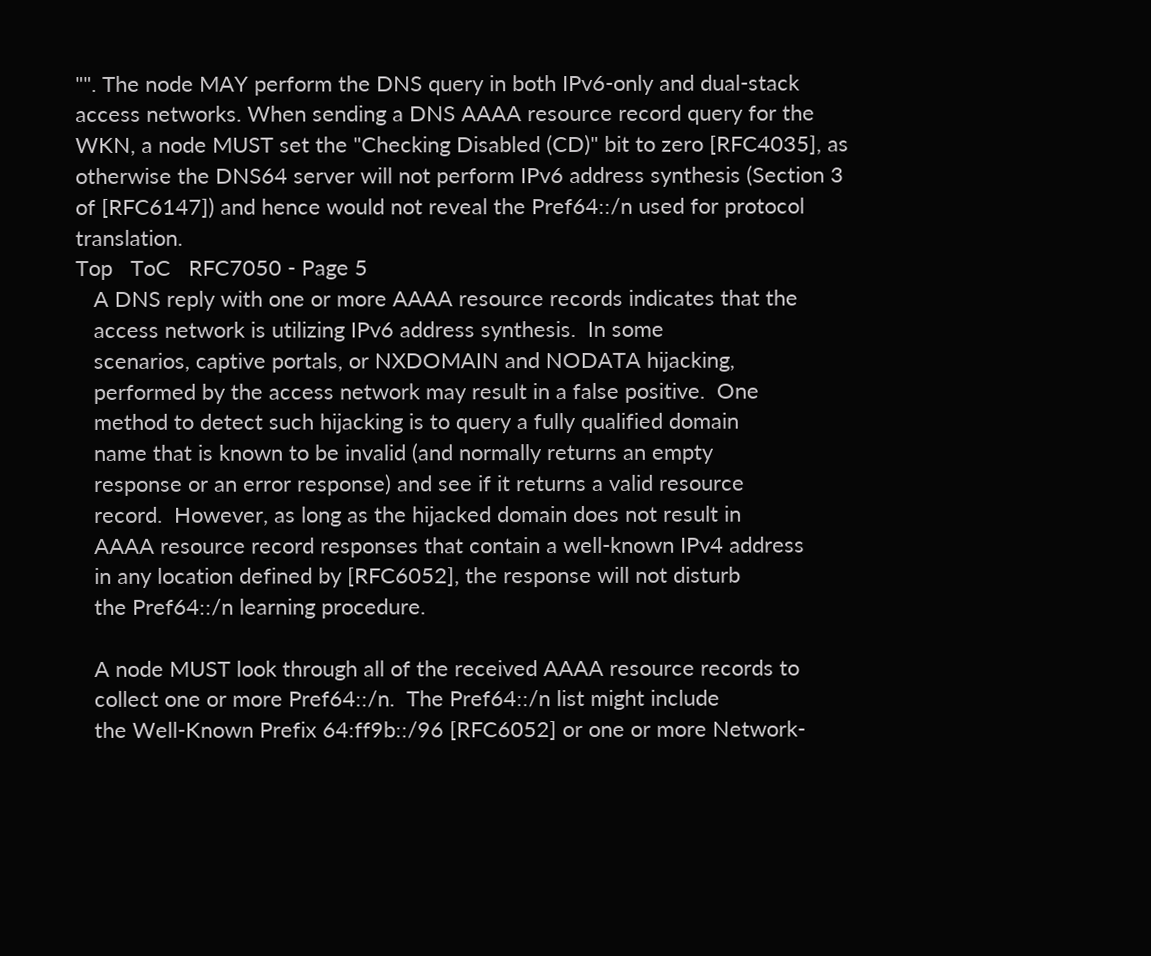"". The node MAY perform the DNS query in both IPv6-only and dual-stack access networks. When sending a DNS AAAA resource record query for the WKN, a node MUST set the "Checking Disabled (CD)" bit to zero [RFC4035], as otherwise the DNS64 server will not perform IPv6 address synthesis (Section 3 of [RFC6147]) and hence would not reveal the Pref64::/n used for protocol translation.
Top   ToC   RFC7050 - Page 5
   A DNS reply with one or more AAAA resource records indicates that the
   access network is utilizing IPv6 address synthesis.  In some
   scenarios, captive portals, or NXDOMAIN and NODATA hijacking,
   performed by the access network may result in a false positive.  One
   method to detect such hijacking is to query a fully qualified domain
   name that is known to be invalid (and normally returns an empty
   response or an error response) and see if it returns a valid resource
   record.  However, as long as the hijacked domain does not result in
   AAAA resource record responses that contain a well-known IPv4 address
   in any location defined by [RFC6052], the response will not disturb
   the Pref64::/n learning procedure.

   A node MUST look through all of the received AAAA resource records to
   collect one or more Pref64::/n.  The Pref64::/n list might include
   the Well-Known Prefix 64:ff9b::/96 [RFC6052] or one or more Network-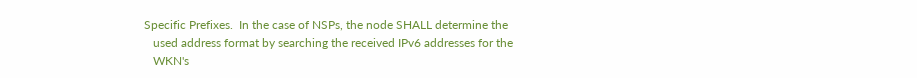Specific Prefixes.  In the case of NSPs, the node SHALL determine the
   used address format by searching the received IPv6 addresses for the
   WKN's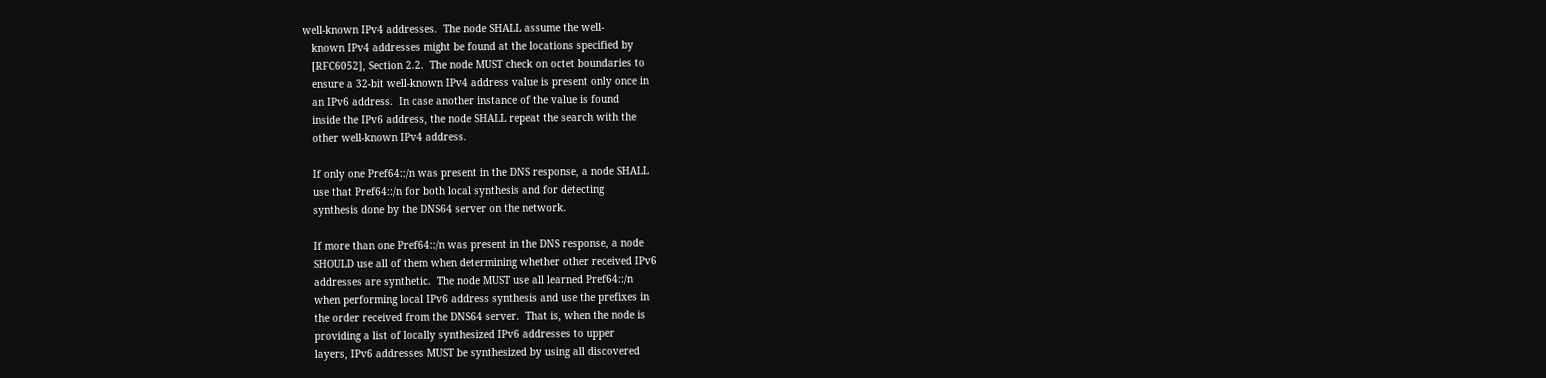well-known IPv4 addresses.  The node SHALL assume the well-
   known IPv4 addresses might be found at the locations specified by
   [RFC6052], Section 2.2.  The node MUST check on octet boundaries to
   ensure a 32-bit well-known IPv4 address value is present only once in
   an IPv6 address.  In case another instance of the value is found
   inside the IPv6 address, the node SHALL repeat the search with the
   other well-known IPv4 address.

   If only one Pref64::/n was present in the DNS response, a node SHALL
   use that Pref64::/n for both local synthesis and for detecting
   synthesis done by the DNS64 server on the network.

   If more than one Pref64::/n was present in the DNS response, a node
   SHOULD use all of them when determining whether other received IPv6
   addresses are synthetic.  The node MUST use all learned Pref64::/n
   when performing local IPv6 address synthesis and use the prefixes in
   the order received from the DNS64 server.  That is, when the node is
   providing a list of locally synthesized IPv6 addresses to upper
   layers, IPv6 addresses MUST be synthesized by using all discovered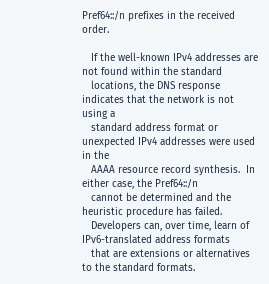Pref64::/n prefixes in the received order.

   If the well-known IPv4 addresses are not found within the standard
   locations, the DNS response indicates that the network is not using a
   standard address format or unexpected IPv4 addresses were used in the
   AAAA resource record synthesis.  In either case, the Pref64::/n
   cannot be determined and the heuristic procedure has failed.
   Developers can, over time, learn of IPv6-translated address formats
   that are extensions or alternatives to the standard formats.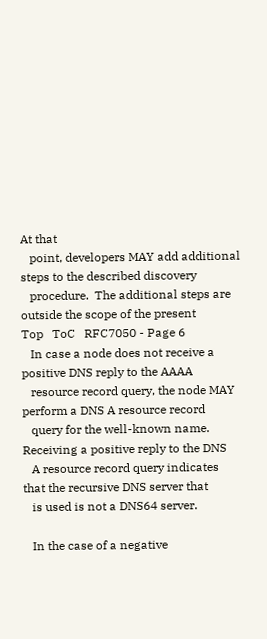At that
   point, developers MAY add additional steps to the described discovery
   procedure.  The additional steps are outside the scope of the present
Top   ToC   RFC7050 - Page 6
   In case a node does not receive a positive DNS reply to the AAAA
   resource record query, the node MAY perform a DNS A resource record
   query for the well-known name.  Receiving a positive reply to the DNS
   A resource record query indicates that the recursive DNS server that
   is used is not a DNS64 server.

   In the case of a negative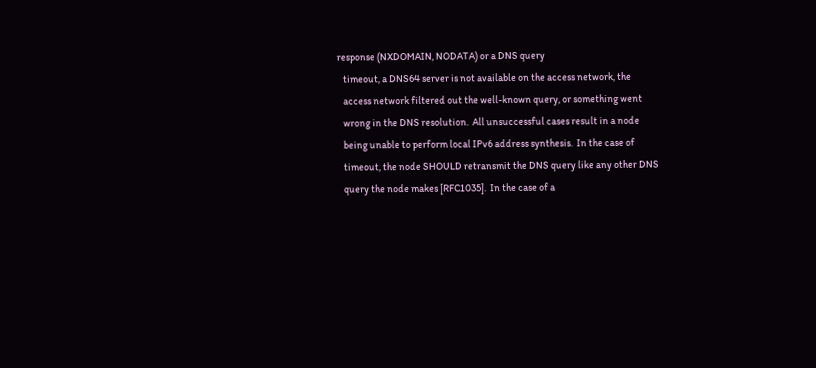response (NXDOMAIN, NODATA) or a DNS query
   timeout, a DNS64 server is not available on the access network, the
   access network filtered out the well-known query, or something went
   wrong in the DNS resolution.  All unsuccessful cases result in a node
   being unable to perform local IPv6 address synthesis.  In the case of
   timeout, the node SHOULD retransmit the DNS query like any other DNS
   query the node makes [RFC1035].  In the case of a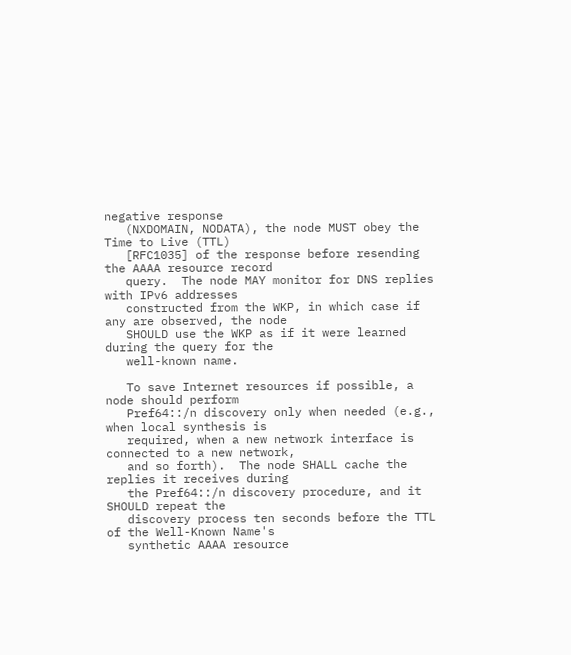negative response
   (NXDOMAIN, NODATA), the node MUST obey the Time to Live (TTL)
   [RFC1035] of the response before resending the AAAA resource record
   query.  The node MAY monitor for DNS replies with IPv6 addresses
   constructed from the WKP, in which case if any are observed, the node
   SHOULD use the WKP as if it were learned during the query for the
   well-known name.

   To save Internet resources if possible, a node should perform
   Pref64::/n discovery only when needed (e.g., when local synthesis is
   required, when a new network interface is connected to a new network,
   and so forth).  The node SHALL cache the replies it receives during
   the Pref64::/n discovery procedure, and it SHOULD repeat the
   discovery process ten seconds before the TTL of the Well-Known Name's
   synthetic AAAA resource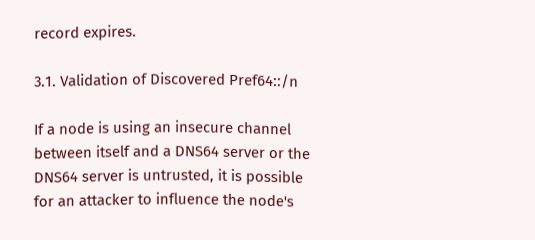record expires.

3.1. Validation of Discovered Pref64::/n

If a node is using an insecure channel between itself and a DNS64 server or the DNS64 server is untrusted, it is possible for an attacker to influence the node's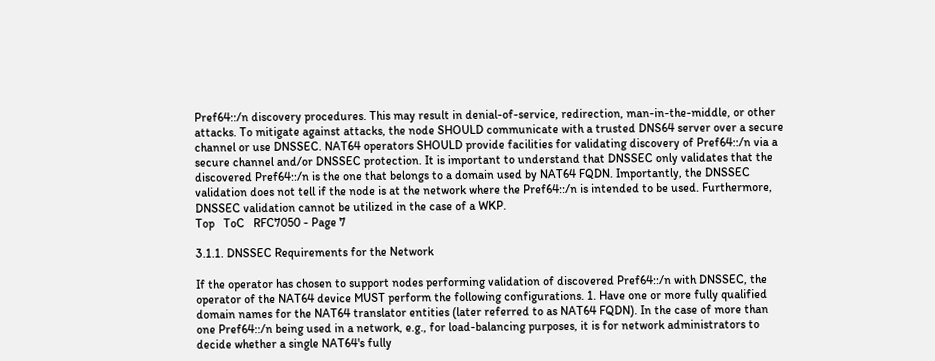Pref64::/n discovery procedures. This may result in denial-of-service, redirection, man-in-the-middle, or other attacks. To mitigate against attacks, the node SHOULD communicate with a trusted DNS64 server over a secure channel or use DNSSEC. NAT64 operators SHOULD provide facilities for validating discovery of Pref64::/n via a secure channel and/or DNSSEC protection. It is important to understand that DNSSEC only validates that the discovered Pref64::/n is the one that belongs to a domain used by NAT64 FQDN. Importantly, the DNSSEC validation does not tell if the node is at the network where the Pref64::/n is intended to be used. Furthermore, DNSSEC validation cannot be utilized in the case of a WKP.
Top   ToC   RFC7050 - Page 7

3.1.1. DNSSEC Requirements for the Network

If the operator has chosen to support nodes performing validation of discovered Pref64::/n with DNSSEC, the operator of the NAT64 device MUST perform the following configurations. 1. Have one or more fully qualified domain names for the NAT64 translator entities (later referred to as NAT64 FQDN). In the case of more than one Pref64::/n being used in a network, e.g., for load-balancing purposes, it is for network administrators to decide whether a single NAT64's fully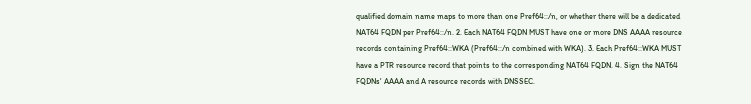qualified domain name maps to more than one Pref64::/n, or whether there will be a dedicated NAT64 FQDN per Pref64::/n. 2. Each NAT64 FQDN MUST have one or more DNS AAAA resource records containing Pref64::WKA (Pref64::/n combined with WKA). 3. Each Pref64::WKA MUST have a PTR resource record that points to the corresponding NAT64 FQDN. 4. Sign the NAT64 FQDNs' AAAA and A resource records with DNSSEC.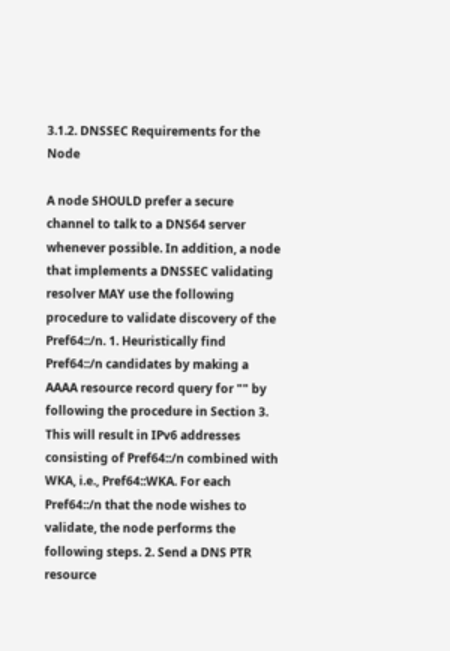3.1.2. DNSSEC Requirements for the Node

A node SHOULD prefer a secure channel to talk to a DNS64 server whenever possible. In addition, a node that implements a DNSSEC validating resolver MAY use the following procedure to validate discovery of the Pref64::/n. 1. Heuristically find Pref64::/n candidates by making a AAAA resource record query for "" by following the procedure in Section 3. This will result in IPv6 addresses consisting of Pref64::/n combined with WKA, i.e., Pref64::WKA. For each Pref64::/n that the node wishes to validate, the node performs the following steps. 2. Send a DNS PTR resource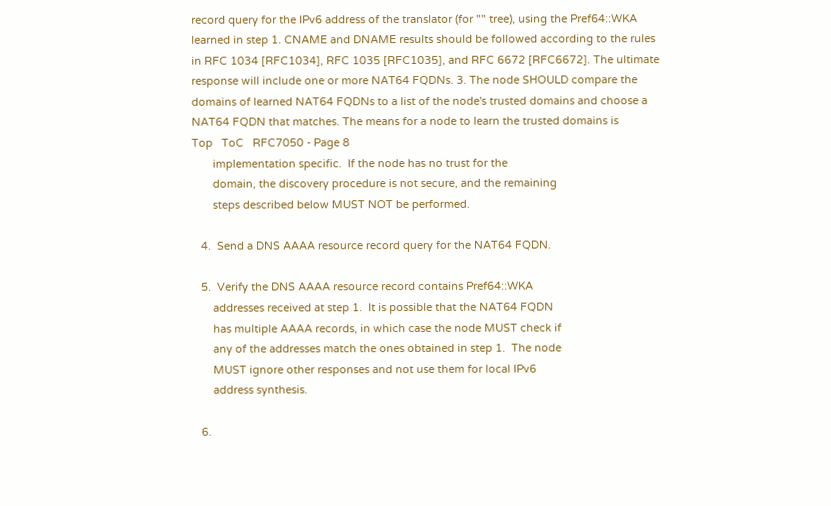record query for the IPv6 address of the translator (for "" tree), using the Pref64::WKA learned in step 1. CNAME and DNAME results should be followed according to the rules in RFC 1034 [RFC1034], RFC 1035 [RFC1035], and RFC 6672 [RFC6672]. The ultimate response will include one or more NAT64 FQDNs. 3. The node SHOULD compare the domains of learned NAT64 FQDNs to a list of the node's trusted domains and choose a NAT64 FQDN that matches. The means for a node to learn the trusted domains is
Top   ToC   RFC7050 - Page 8
       implementation specific.  If the node has no trust for the
       domain, the discovery procedure is not secure, and the remaining
       steps described below MUST NOT be performed.

   4.  Send a DNS AAAA resource record query for the NAT64 FQDN.

   5.  Verify the DNS AAAA resource record contains Pref64::WKA
       addresses received at step 1.  It is possible that the NAT64 FQDN
       has multiple AAAA records, in which case the node MUST check if
       any of the addresses match the ones obtained in step 1.  The node
       MUST ignore other responses and not use them for local IPv6
       address synthesis.

   6.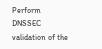Perform DNSSEC validation of the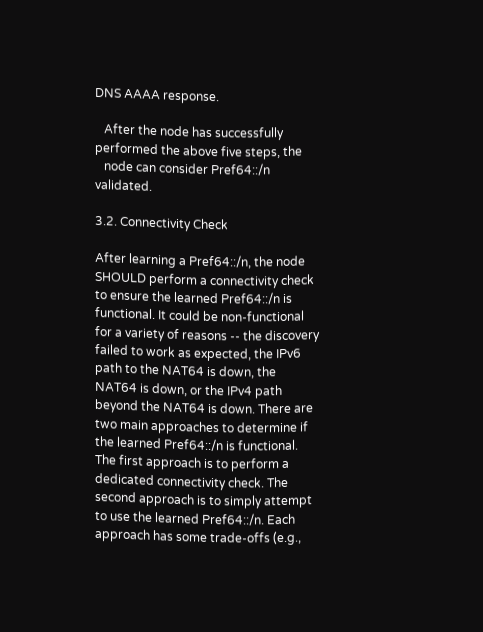DNS AAAA response.

   After the node has successfully performed the above five steps, the
   node can consider Pref64::/n validated.

3.2. Connectivity Check

After learning a Pref64::/n, the node SHOULD perform a connectivity check to ensure the learned Pref64::/n is functional. It could be non-functional for a variety of reasons -- the discovery failed to work as expected, the IPv6 path to the NAT64 is down, the NAT64 is down, or the IPv4 path beyond the NAT64 is down. There are two main approaches to determine if the learned Pref64::/n is functional. The first approach is to perform a dedicated connectivity check. The second approach is to simply attempt to use the learned Pref64::/n. Each approach has some trade-offs (e.g.,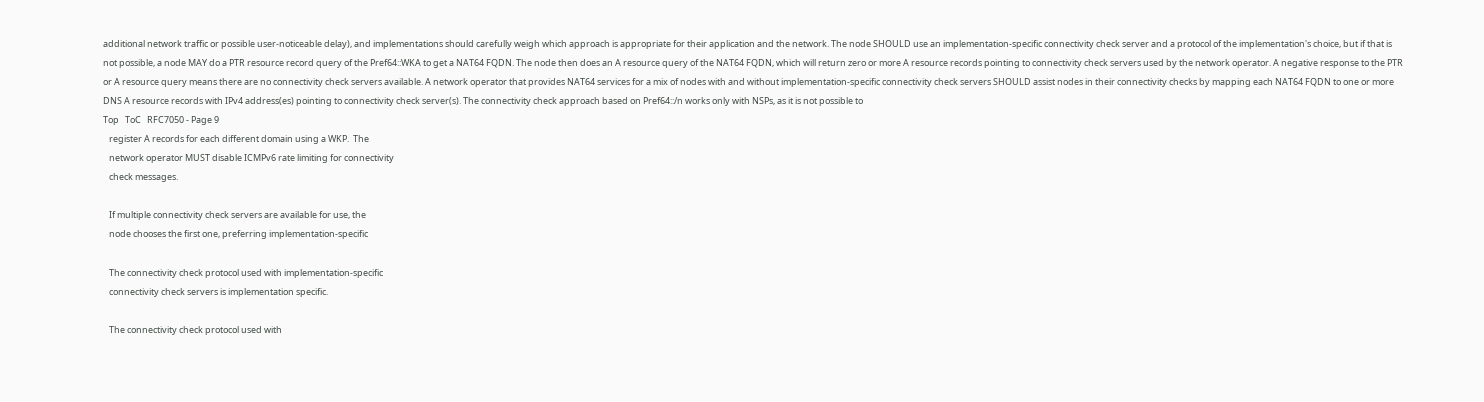additional network traffic or possible user-noticeable delay), and implementations should carefully weigh which approach is appropriate for their application and the network. The node SHOULD use an implementation-specific connectivity check server and a protocol of the implementation's choice, but if that is not possible, a node MAY do a PTR resource record query of the Pref64::WKA to get a NAT64 FQDN. The node then does an A resource query of the NAT64 FQDN, which will return zero or more A resource records pointing to connectivity check servers used by the network operator. A negative response to the PTR or A resource query means there are no connectivity check servers available. A network operator that provides NAT64 services for a mix of nodes with and without implementation-specific connectivity check servers SHOULD assist nodes in their connectivity checks by mapping each NAT64 FQDN to one or more DNS A resource records with IPv4 address(es) pointing to connectivity check server(s). The connectivity check approach based on Pref64::/n works only with NSPs, as it is not possible to
Top   ToC   RFC7050 - Page 9
   register A records for each different domain using a WKP.  The
   network operator MUST disable ICMPv6 rate limiting for connectivity
   check messages.

   If multiple connectivity check servers are available for use, the
   node chooses the first one, preferring implementation-specific

   The connectivity check protocol used with implementation-specific
   connectivity check servers is implementation specific.

   The connectivity check protocol used with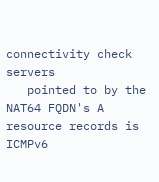connectivity check servers
   pointed to by the NAT64 FQDN's A resource records is ICMPv6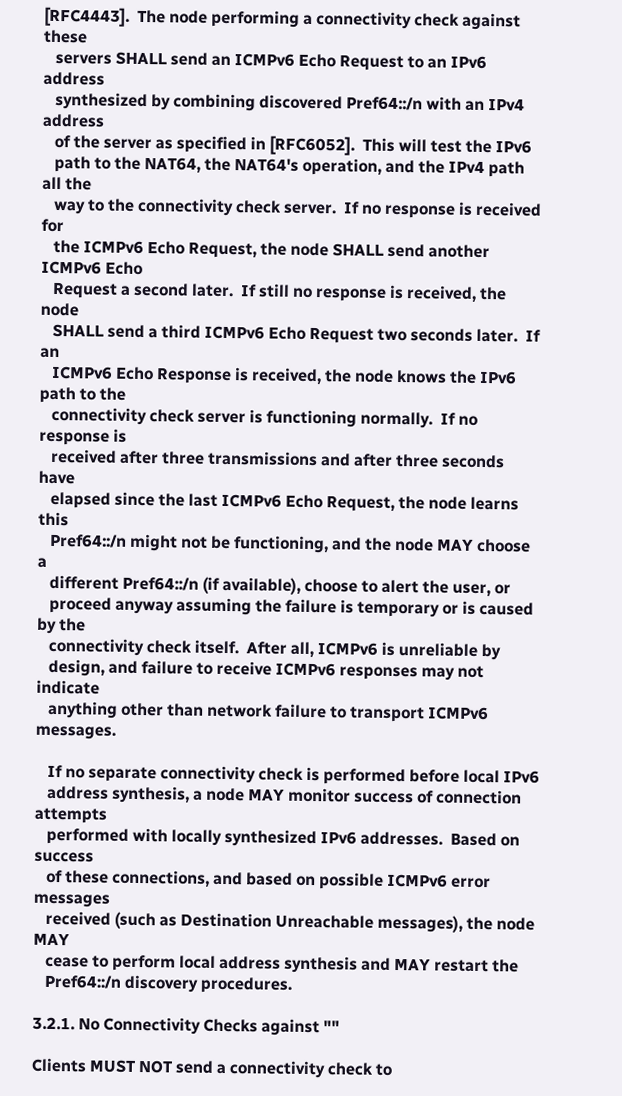[RFC4443].  The node performing a connectivity check against these
   servers SHALL send an ICMPv6 Echo Request to an IPv6 address
   synthesized by combining discovered Pref64::/n with an IPv4 address
   of the server as specified in [RFC6052].  This will test the IPv6
   path to the NAT64, the NAT64's operation, and the IPv4 path all the
   way to the connectivity check server.  If no response is received for
   the ICMPv6 Echo Request, the node SHALL send another ICMPv6 Echo
   Request a second later.  If still no response is received, the node
   SHALL send a third ICMPv6 Echo Request two seconds later.  If an
   ICMPv6 Echo Response is received, the node knows the IPv6 path to the
   connectivity check server is functioning normally.  If no response is
   received after three transmissions and after three seconds have
   elapsed since the last ICMPv6 Echo Request, the node learns this
   Pref64::/n might not be functioning, and the node MAY choose a
   different Pref64::/n (if available), choose to alert the user, or
   proceed anyway assuming the failure is temporary or is caused by the
   connectivity check itself.  After all, ICMPv6 is unreliable by
   design, and failure to receive ICMPv6 responses may not indicate
   anything other than network failure to transport ICMPv6 messages.

   If no separate connectivity check is performed before local IPv6
   address synthesis, a node MAY monitor success of connection attempts
   performed with locally synthesized IPv6 addresses.  Based on success
   of these connections, and based on possible ICMPv6 error messages
   received (such as Destination Unreachable messages), the node MAY
   cease to perform local address synthesis and MAY restart the
   Pref64::/n discovery procedures.

3.2.1. No Connectivity Checks against ""

Clients MUST NOT send a connectivity check to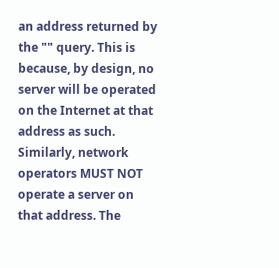an address returned by the "" query. This is because, by design, no server will be operated on the Internet at that address as such. Similarly, network operators MUST NOT operate a server on that address. The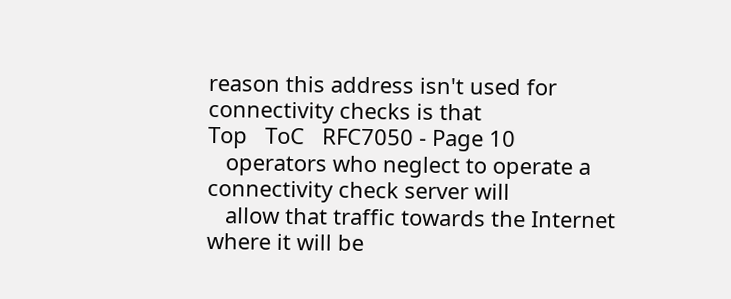reason this address isn't used for connectivity checks is that
Top   ToC   RFC7050 - Page 10
   operators who neglect to operate a connectivity check server will
   allow that traffic towards the Internet where it will be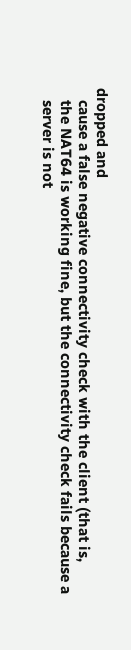dropped and
   cause a false negative connectivity check with the client (that is,
   the NAT64 is working fine, but the connectivity check fails because a
   server is not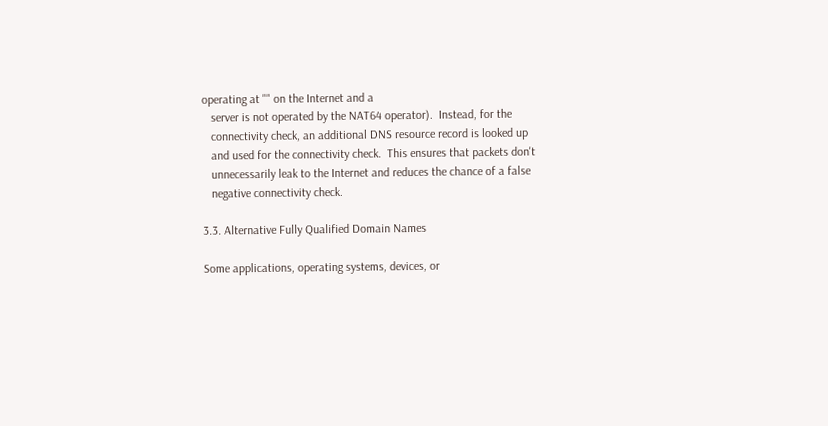operating at "" on the Internet and a
   server is not operated by the NAT64 operator).  Instead, for the
   connectivity check, an additional DNS resource record is looked up
   and used for the connectivity check.  This ensures that packets don't
   unnecessarily leak to the Internet and reduces the chance of a false
   negative connectivity check.

3.3. Alternative Fully Qualified Domain Names

Some applications, operating systems, devices, or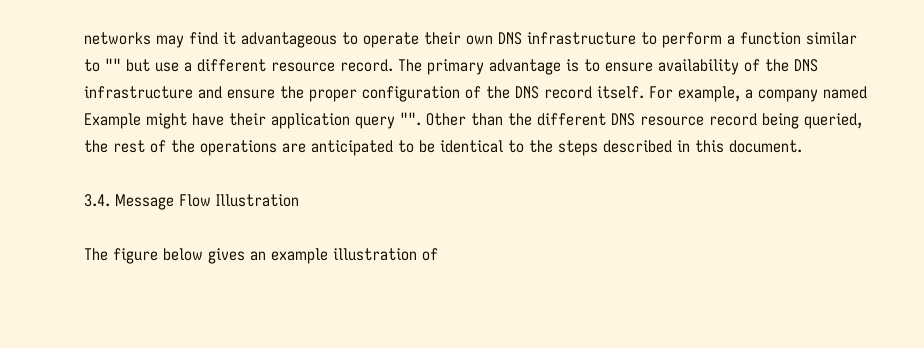networks may find it advantageous to operate their own DNS infrastructure to perform a function similar to "" but use a different resource record. The primary advantage is to ensure availability of the DNS infrastructure and ensure the proper configuration of the DNS record itself. For example, a company named Example might have their application query "". Other than the different DNS resource record being queried, the rest of the operations are anticipated to be identical to the steps described in this document.

3.4. Message Flow Illustration

The figure below gives an example illustration of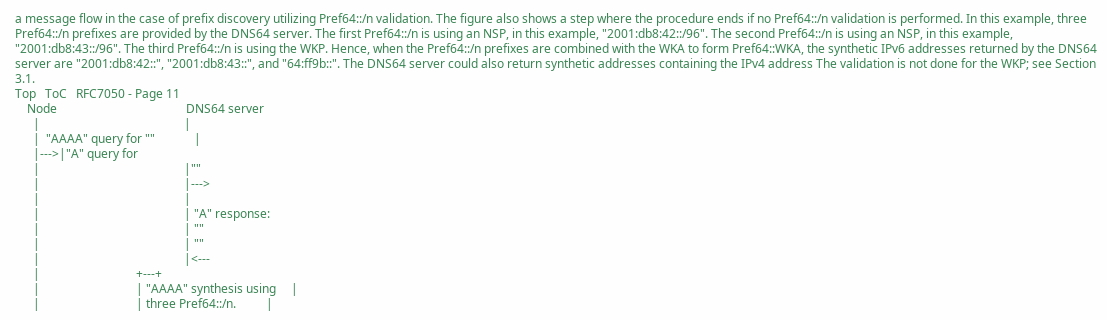a message flow in the case of prefix discovery utilizing Pref64::/n validation. The figure also shows a step where the procedure ends if no Pref64::/n validation is performed. In this example, three Pref64::/n prefixes are provided by the DNS64 server. The first Pref64::/n is using an NSP, in this example, "2001:db8:42::/96". The second Pref64::/n is using an NSP, in this example, "2001:db8:43::/96". The third Pref64::/n is using the WKP. Hence, when the Pref64::/n prefixes are combined with the WKA to form Pref64::WKA, the synthetic IPv6 addresses returned by the DNS64 server are "2001:db8:42::", "2001:db8:43::", and "64:ff9b::". The DNS64 server could also return synthetic addresses containing the IPv4 address The validation is not done for the WKP; see Section 3.1.
Top   ToC   RFC7050 - Page 11
    Node                                           DNS64 server
      |                                                |
      |  "AAAA" query for ""             |
      |--->|"A" query for
      |                                                |""
      |                                                |--->
      |                                                |
      |                                                | "A" response:
      |                                                | ""
      |                                                | ""
      |                                                |<---
      |                                +---+
      |                                | "AAAA" synthesis using     |
      |                                | three Pref64::/n.          |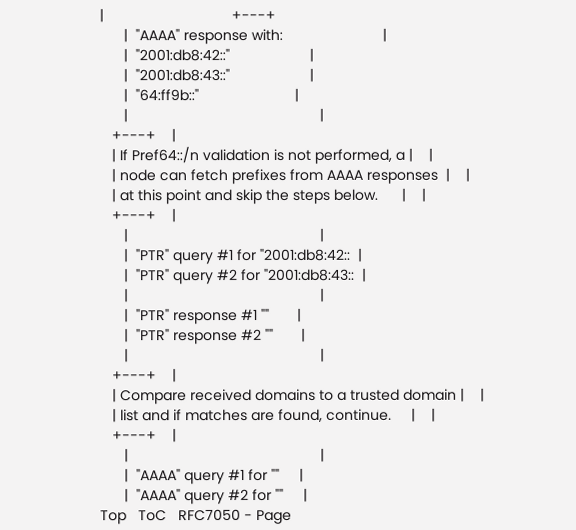|                                +---+
      |  "AAAA" response with:                         |
      |  "2001:db8:42::"                    |
      |  "2001:db8:43::"                    |
      |  "64:ff9b::"                        |
      |                                                |
   +---+    |
   | If Pref64::/n validation is not performed, a |    |
   | node can fetch prefixes from AAAA responses  |    |
   | at this point and skip the steps below.      |    |
   +---+    |
      |                                                |
      |  "PTR" query #1 for "2001:db8:42::  |
      |  "PTR" query #2 for "2001:db8:43::  |
      |                                                |
      |  "PTR" response #1 ""       |
      |  "PTR" response #2 ""       |
      |                                                |
   +---+    |
   | Compare received domains to a trusted domain |    |
   | list and if matches are found, continue.     |    |
   +---+    |
      |                                                |
      |  "AAAA" query #1 for ""     |
      |  "AAAA" query #2 for ""     |
Top   ToC   RFC7050 - Page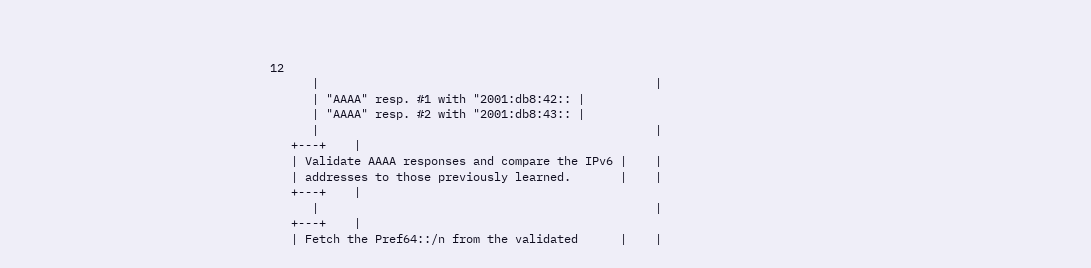12
      |                                                |
      | "AAAA" resp. #1 with "2001:db8:42:: |
      | "AAAA" resp. #2 with "2001:db8:43:: |
      |                                                |
   +---+    |
   | Validate AAAA responses and compare the IPv6 |    |
   | addresses to those previously learned.       |    |
   +---+    |
      |                                                |
   +---+    |
   | Fetch the Pref64::/n from the validated      |    |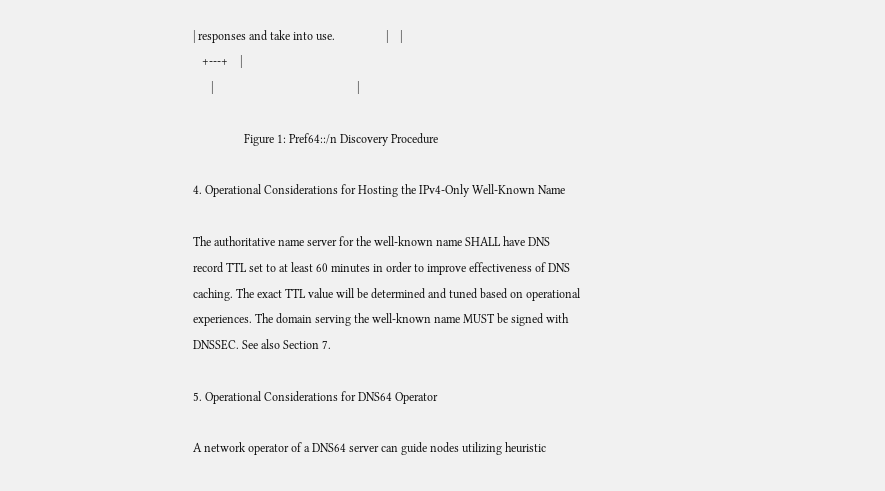| responses and take into use.                 |    |
   +---+    |
      |                                                |

                 Figure 1: Pref64::/n Discovery Procedure

4. Operational Considerations for Hosting the IPv4-Only Well-Known Name

The authoritative name server for the well-known name SHALL have DNS record TTL set to at least 60 minutes in order to improve effectiveness of DNS caching. The exact TTL value will be determined and tuned based on operational experiences. The domain serving the well-known name MUST be signed with DNSSEC. See also Section 7.

5. Operational Considerations for DNS64 Operator

A network operator of a DNS64 server can guide nodes utilizing heuristic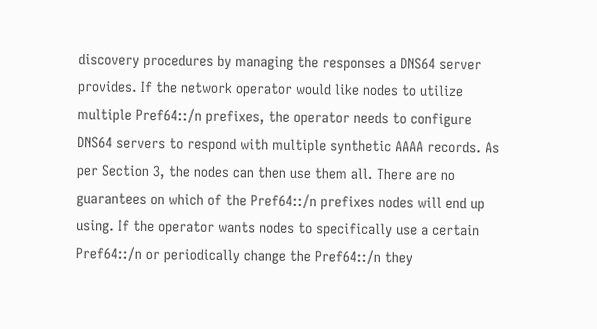discovery procedures by managing the responses a DNS64 server provides. If the network operator would like nodes to utilize multiple Pref64::/n prefixes, the operator needs to configure DNS64 servers to respond with multiple synthetic AAAA records. As per Section 3, the nodes can then use them all. There are no guarantees on which of the Pref64::/n prefixes nodes will end up using. If the operator wants nodes to specifically use a certain Pref64::/n or periodically change the Pref64::/n they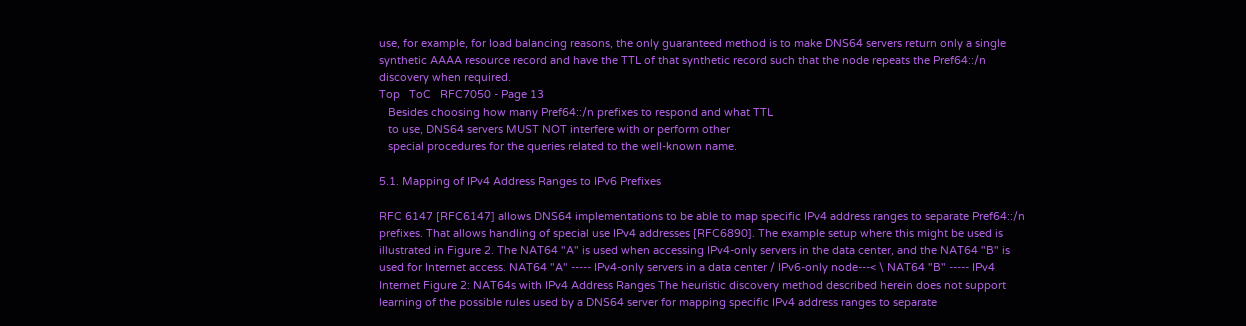use, for example, for load balancing reasons, the only guaranteed method is to make DNS64 servers return only a single synthetic AAAA resource record and have the TTL of that synthetic record such that the node repeats the Pref64::/n discovery when required.
Top   ToC   RFC7050 - Page 13
   Besides choosing how many Pref64::/n prefixes to respond and what TTL
   to use, DNS64 servers MUST NOT interfere with or perform other
   special procedures for the queries related to the well-known name.

5.1. Mapping of IPv4 Address Ranges to IPv6 Prefixes

RFC 6147 [RFC6147] allows DNS64 implementations to be able to map specific IPv4 address ranges to separate Pref64::/n prefixes. That allows handling of special use IPv4 addresses [RFC6890]. The example setup where this might be used is illustrated in Figure 2. The NAT64 "A" is used when accessing IPv4-only servers in the data center, and the NAT64 "B" is used for Internet access. NAT64 "A" ----- IPv4-only servers in a data center / IPv6-only node---< \ NAT64 "B" ----- IPv4 Internet Figure 2: NAT64s with IPv4 Address Ranges The heuristic discovery method described herein does not support learning of the possible rules used by a DNS64 server for mapping specific IPv4 address ranges to separate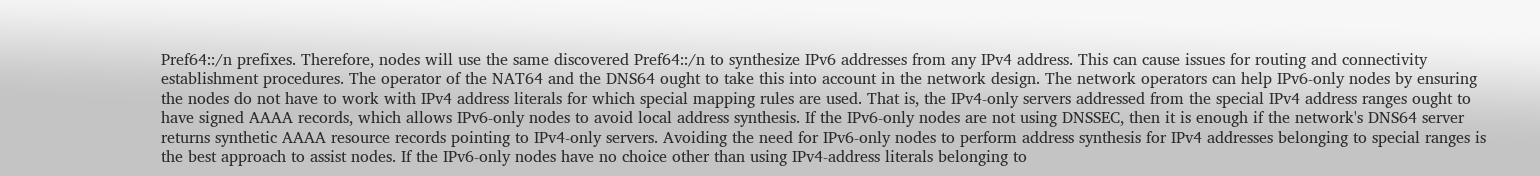Pref64::/n prefixes. Therefore, nodes will use the same discovered Pref64::/n to synthesize IPv6 addresses from any IPv4 address. This can cause issues for routing and connectivity establishment procedures. The operator of the NAT64 and the DNS64 ought to take this into account in the network design. The network operators can help IPv6-only nodes by ensuring the nodes do not have to work with IPv4 address literals for which special mapping rules are used. That is, the IPv4-only servers addressed from the special IPv4 address ranges ought to have signed AAAA records, which allows IPv6-only nodes to avoid local address synthesis. If the IPv6-only nodes are not using DNSSEC, then it is enough if the network's DNS64 server returns synthetic AAAA resource records pointing to IPv4-only servers. Avoiding the need for IPv6-only nodes to perform address synthesis for IPv4 addresses belonging to special ranges is the best approach to assist nodes. If the IPv6-only nodes have no choice other than using IPv4-address literals belonging to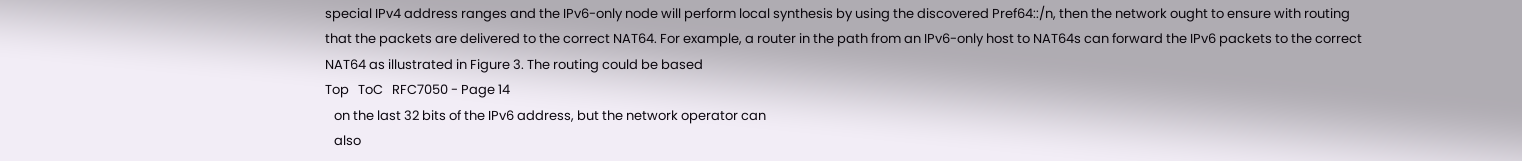special IPv4 address ranges and the IPv6-only node will perform local synthesis by using the discovered Pref64::/n, then the network ought to ensure with routing that the packets are delivered to the correct NAT64. For example, a router in the path from an IPv6-only host to NAT64s can forward the IPv6 packets to the correct NAT64 as illustrated in Figure 3. The routing could be based
Top   ToC   RFC7050 - Page 14
   on the last 32 bits of the IPv6 address, but the network operator can
   also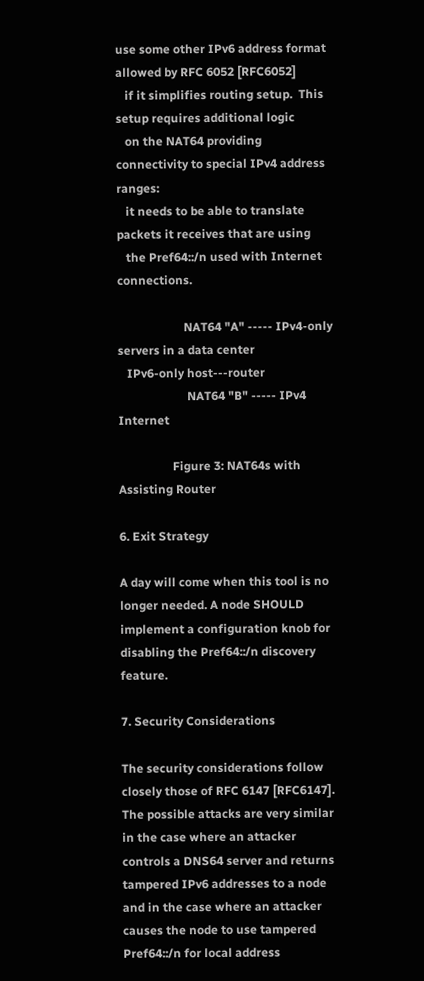use some other IPv6 address format allowed by RFC 6052 [RFC6052]
   if it simplifies routing setup.  This setup requires additional logic
   on the NAT64 providing connectivity to special IPv4 address ranges:
   it needs to be able to translate packets it receives that are using
   the Pref64::/n used with Internet connections.

                      NAT64 "A" ----- IPv4-only servers in a data center
   IPv6-only host---router
                       NAT64 "B" ----- IPv4 Internet

                  Figure 3: NAT64s with Assisting Router

6. Exit Strategy

A day will come when this tool is no longer needed. A node SHOULD implement a configuration knob for disabling the Pref64::/n discovery feature.

7. Security Considerations

The security considerations follow closely those of RFC 6147 [RFC6147]. The possible attacks are very similar in the case where an attacker controls a DNS64 server and returns tampered IPv6 addresses to a node and in the case where an attacker causes the node to use tampered Pref64::/n for local address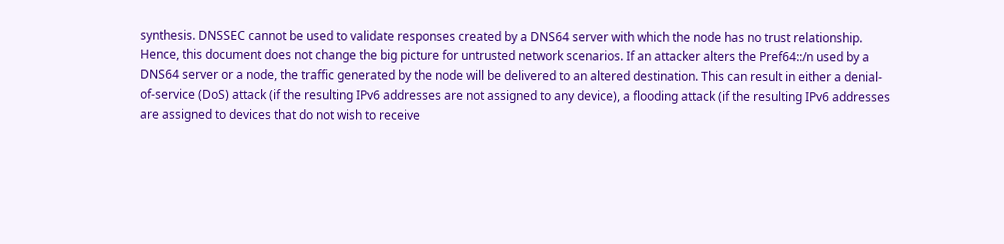synthesis. DNSSEC cannot be used to validate responses created by a DNS64 server with which the node has no trust relationship. Hence, this document does not change the big picture for untrusted network scenarios. If an attacker alters the Pref64::/n used by a DNS64 server or a node, the traffic generated by the node will be delivered to an altered destination. This can result in either a denial-of-service (DoS) attack (if the resulting IPv6 addresses are not assigned to any device), a flooding attack (if the resulting IPv6 addresses are assigned to devices that do not wish to receive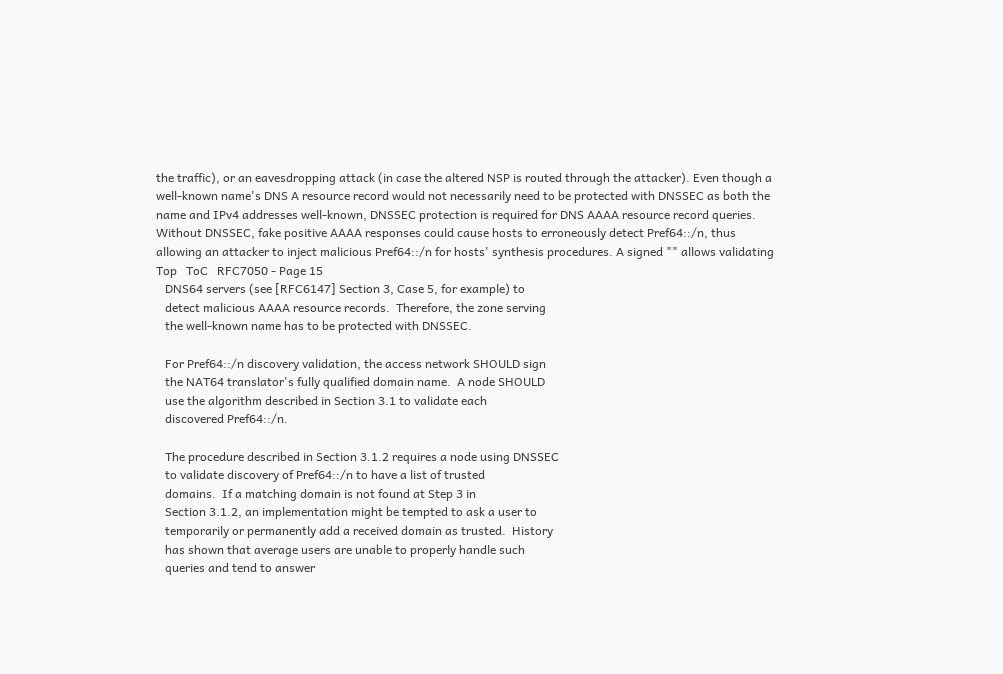the traffic), or an eavesdropping attack (in case the altered NSP is routed through the attacker). Even though a well-known name's DNS A resource record would not necessarily need to be protected with DNSSEC as both the name and IPv4 addresses well-known, DNSSEC protection is required for DNS AAAA resource record queries. Without DNSSEC, fake positive AAAA responses could cause hosts to erroneously detect Pref64::/n, thus allowing an attacker to inject malicious Pref64::/n for hosts' synthesis procedures. A signed "" allows validating
Top   ToC   RFC7050 - Page 15
   DNS64 servers (see [RFC6147] Section 3, Case 5, for example) to
   detect malicious AAAA resource records.  Therefore, the zone serving
   the well-known name has to be protected with DNSSEC.

   For Pref64::/n discovery validation, the access network SHOULD sign
   the NAT64 translator's fully qualified domain name.  A node SHOULD
   use the algorithm described in Section 3.1 to validate each
   discovered Pref64::/n.

   The procedure described in Section 3.1.2 requires a node using DNSSEC
   to validate discovery of Pref64::/n to have a list of trusted
   domains.  If a matching domain is not found at Step 3 in
   Section 3.1.2, an implementation might be tempted to ask a user to
   temporarily or permanently add a received domain as trusted.  History
   has shown that average users are unable to properly handle such
   queries and tend to answer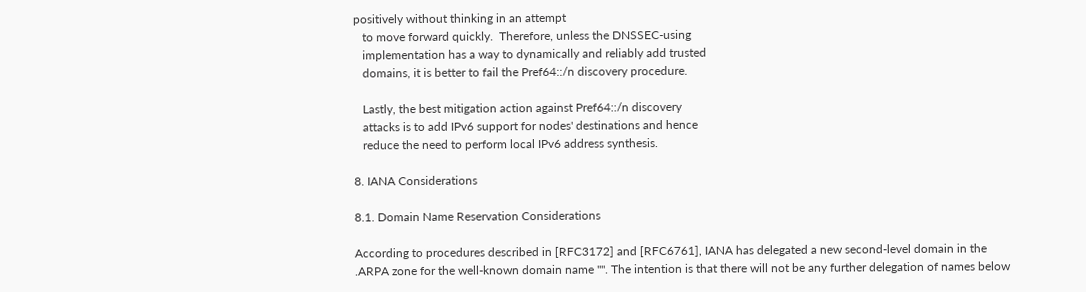positively without thinking in an attempt
   to move forward quickly.  Therefore, unless the DNSSEC-using
   implementation has a way to dynamically and reliably add trusted
   domains, it is better to fail the Pref64::/n discovery procedure.

   Lastly, the best mitigation action against Pref64::/n discovery
   attacks is to add IPv6 support for nodes' destinations and hence
   reduce the need to perform local IPv6 address synthesis.

8. IANA Considerations

8.1. Domain Name Reservation Considerations

According to procedures described in [RFC3172] and [RFC6761], IANA has delegated a new second-level domain in the .ARPA zone for the well-known domain name "". The intention is that there will not be any further delegation of names below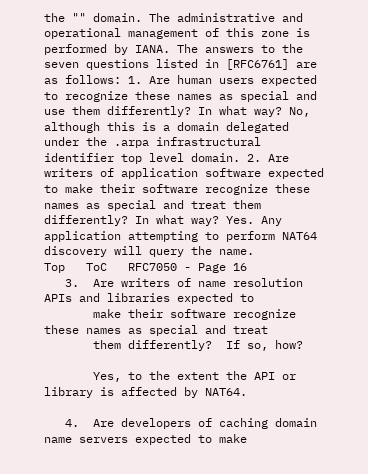the "" domain. The administrative and operational management of this zone is performed by IANA. The answers to the seven questions listed in [RFC6761] are as follows: 1. Are human users expected to recognize these names as special and use them differently? In what way? No, although this is a domain delegated under the .arpa infrastructural identifier top level domain. 2. Are writers of application software expected to make their software recognize these names as special and treat them differently? In what way? Yes. Any application attempting to perform NAT64 discovery will query the name.
Top   ToC   RFC7050 - Page 16
   3.  Are writers of name resolution APIs and libraries expected to
       make their software recognize these names as special and treat
       them differently?  If so, how?

       Yes, to the extent the API or library is affected by NAT64.

   4.  Are developers of caching domain name servers expected to make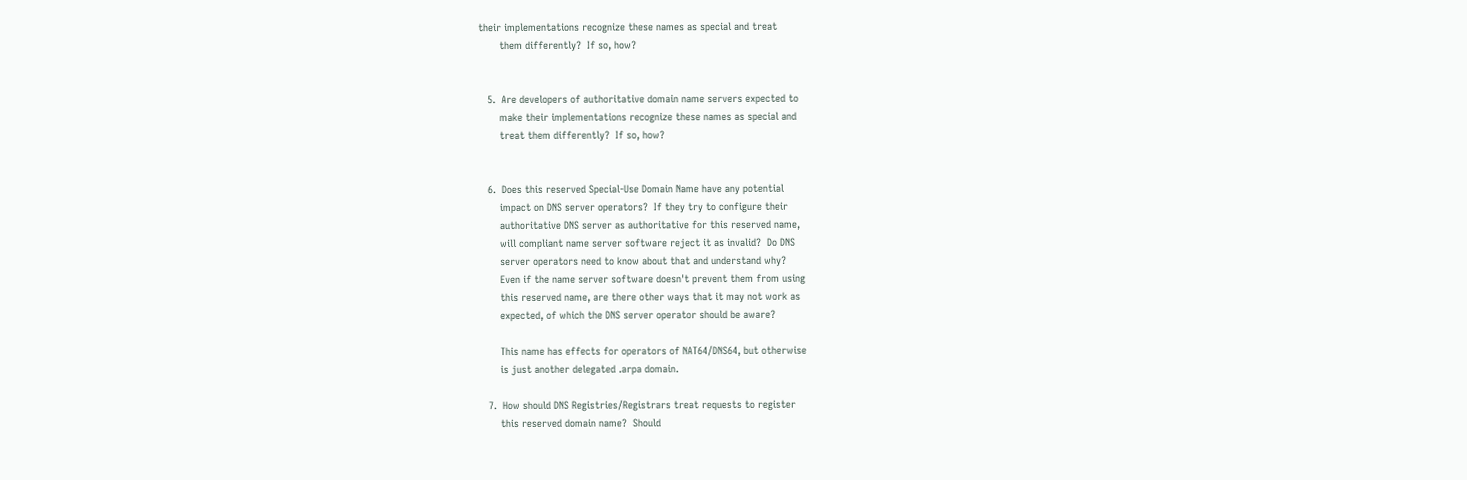their implementations recognize these names as special and treat
       them differently?  If so, how?


   5.  Are developers of authoritative domain name servers expected to
       make their implementations recognize these names as special and
       treat them differently?  If so, how?


   6.  Does this reserved Special-Use Domain Name have any potential
       impact on DNS server operators?  If they try to configure their
       authoritative DNS server as authoritative for this reserved name,
       will compliant name server software reject it as invalid?  Do DNS
       server operators need to know about that and understand why?
       Even if the name server software doesn't prevent them from using
       this reserved name, are there other ways that it may not work as
       expected, of which the DNS server operator should be aware?

       This name has effects for operators of NAT64/DNS64, but otherwise
       is just another delegated .arpa domain.

   7.  How should DNS Registries/Registrars treat requests to register
       this reserved domain name?  Should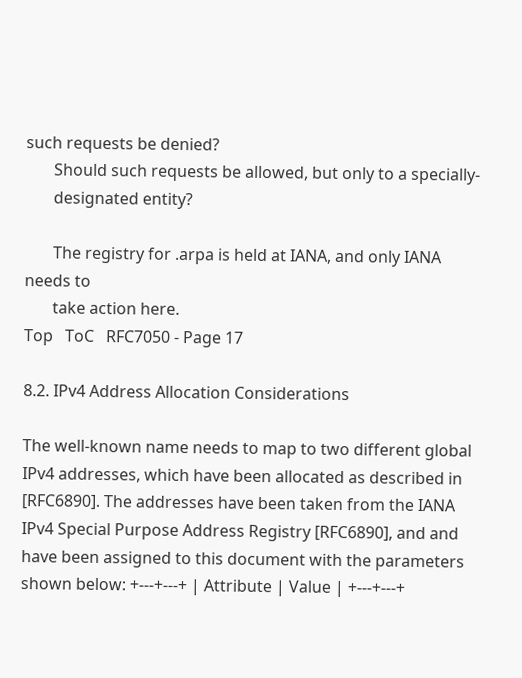such requests be denied?
       Should such requests be allowed, but only to a specially-
       designated entity?

       The registry for .arpa is held at IANA, and only IANA needs to
       take action here.
Top   ToC   RFC7050 - Page 17

8.2. IPv4 Address Allocation Considerations

The well-known name needs to map to two different global IPv4 addresses, which have been allocated as described in [RFC6890]. The addresses have been taken from the IANA IPv4 Special Purpose Address Registry [RFC6890], and and have been assigned to this document with the parameters shown below: +---+---+ | Attribute | Value | +---+---+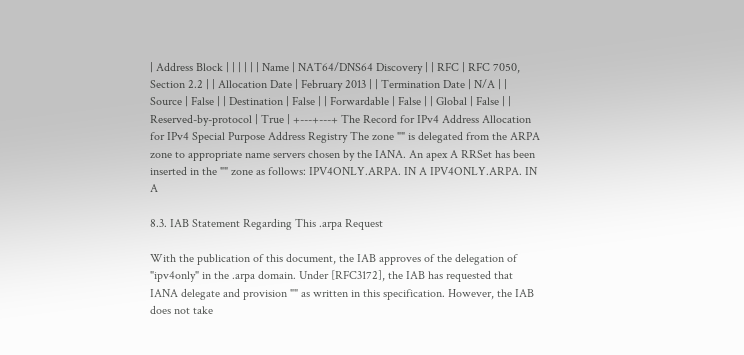| Address Block | | | | | | Name | NAT64/DNS64 Discovery | | RFC | RFC 7050, Section 2.2 | | Allocation Date | February 2013 | | Termination Date | N/A | | Source | False | | Destination | False | | Forwardable | False | | Global | False | | Reserved-by-protocol | True | +---+---+ The Record for IPv4 Address Allocation for IPv4 Special Purpose Address Registry The zone "" is delegated from the ARPA zone to appropriate name servers chosen by the IANA. An apex A RRSet has been inserted in the "" zone as follows: IPV4ONLY.ARPA. IN A IPV4ONLY.ARPA. IN A

8.3. IAB Statement Regarding This .arpa Request

With the publication of this document, the IAB approves of the delegation of "ipv4only" in the .arpa domain. Under [RFC3172], the IAB has requested that IANA delegate and provision "" as written in this specification. However, the IAB does not take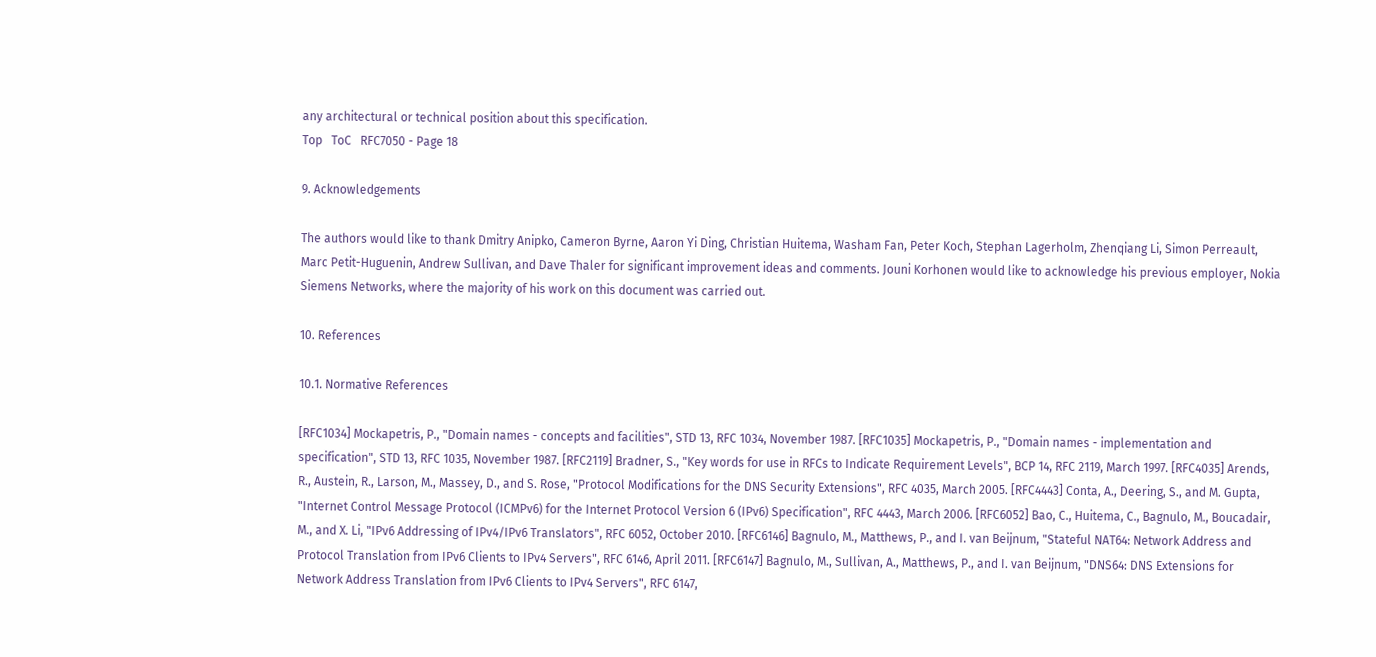any architectural or technical position about this specification.
Top   ToC   RFC7050 - Page 18

9. Acknowledgements

The authors would like to thank Dmitry Anipko, Cameron Byrne, Aaron Yi Ding, Christian Huitema, Washam Fan, Peter Koch, Stephan Lagerholm, Zhenqiang Li, Simon Perreault, Marc Petit-Huguenin, Andrew Sullivan, and Dave Thaler for significant improvement ideas and comments. Jouni Korhonen would like to acknowledge his previous employer, Nokia Siemens Networks, where the majority of his work on this document was carried out.

10. References

10.1. Normative References

[RFC1034] Mockapetris, P., "Domain names - concepts and facilities", STD 13, RFC 1034, November 1987. [RFC1035] Mockapetris, P., "Domain names - implementation and specification", STD 13, RFC 1035, November 1987. [RFC2119] Bradner, S., "Key words for use in RFCs to Indicate Requirement Levels", BCP 14, RFC 2119, March 1997. [RFC4035] Arends, R., Austein, R., Larson, M., Massey, D., and S. Rose, "Protocol Modifications for the DNS Security Extensions", RFC 4035, March 2005. [RFC4443] Conta, A., Deering, S., and M. Gupta, "Internet Control Message Protocol (ICMPv6) for the Internet Protocol Version 6 (IPv6) Specification", RFC 4443, March 2006. [RFC6052] Bao, C., Huitema, C., Bagnulo, M., Boucadair, M., and X. Li, "IPv6 Addressing of IPv4/IPv6 Translators", RFC 6052, October 2010. [RFC6146] Bagnulo, M., Matthews, P., and I. van Beijnum, "Stateful NAT64: Network Address and Protocol Translation from IPv6 Clients to IPv4 Servers", RFC 6146, April 2011. [RFC6147] Bagnulo, M., Sullivan, A., Matthews, P., and I. van Beijnum, "DNS64: DNS Extensions for Network Address Translation from IPv6 Clients to IPv4 Servers", RFC 6147,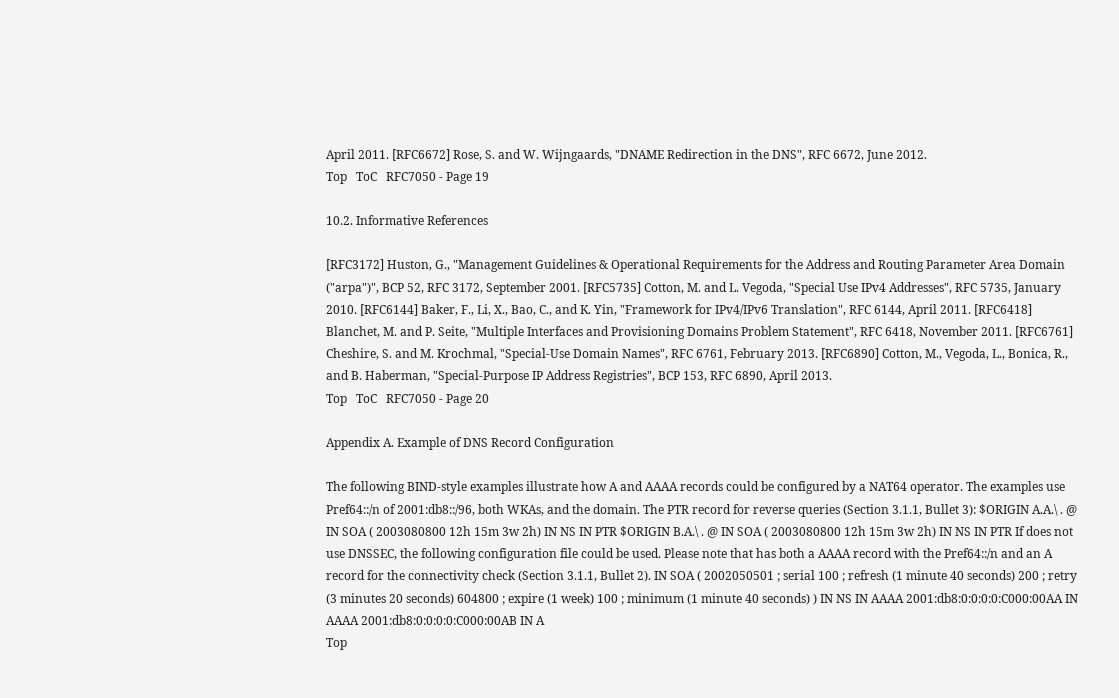April 2011. [RFC6672] Rose, S. and W. Wijngaards, "DNAME Redirection in the DNS", RFC 6672, June 2012.
Top   ToC   RFC7050 - Page 19

10.2. Informative References

[RFC3172] Huston, G., "Management Guidelines & Operational Requirements for the Address and Routing Parameter Area Domain ("arpa")", BCP 52, RFC 3172, September 2001. [RFC5735] Cotton, M. and L. Vegoda, "Special Use IPv4 Addresses", RFC 5735, January 2010. [RFC6144] Baker, F., Li, X., Bao, C., and K. Yin, "Framework for IPv4/IPv6 Translation", RFC 6144, April 2011. [RFC6418] Blanchet, M. and P. Seite, "Multiple Interfaces and Provisioning Domains Problem Statement", RFC 6418, November 2011. [RFC6761] Cheshire, S. and M. Krochmal, "Special-Use Domain Names", RFC 6761, February 2013. [RFC6890] Cotton, M., Vegoda, L., Bonica, R., and B. Haberman, "Special-Purpose IP Address Registries", BCP 153, RFC 6890, April 2013.
Top   ToC   RFC7050 - Page 20

Appendix A. Example of DNS Record Configuration

The following BIND-style examples illustrate how A and AAAA records could be configured by a NAT64 operator. The examples use Pref64::/n of 2001:db8::/96, both WKAs, and the domain. The PTR record for reverse queries (Section 3.1.1, Bullet 3): $ORIGIN A.A.\ . @ IN SOA ( 2003080800 12h 15m 3w 2h) IN NS IN PTR $ORIGIN B.A.\ . @ IN SOA ( 2003080800 12h 15m 3w 2h) IN NS IN PTR If does not use DNSSEC, the following configuration file could be used. Please note that has both a AAAA record with the Pref64::/n and an A record for the connectivity check (Section 3.1.1, Bullet 2). IN SOA ( 2002050501 ; serial 100 ; refresh (1 minute 40 seconds) 200 ; retry (3 minutes 20 seconds) 604800 ; expire (1 week) 100 ; minimum (1 minute 40 seconds) ) IN NS IN AAAA 2001:db8:0:0:0:0:C000:00AA IN AAAA 2001:db8:0:0:0:0:C000:00AB IN A
Top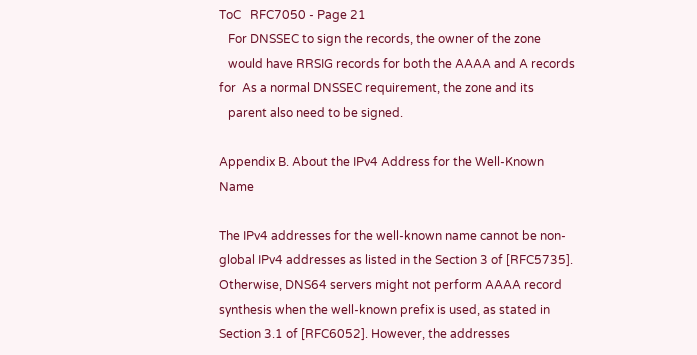ToC   RFC7050 - Page 21
   For DNSSEC to sign the records, the owner of the zone
   would have RRSIG records for both the AAAA and A records for  As a normal DNSSEC requirement, the zone and its
   parent also need to be signed.

Appendix B. About the IPv4 Address for the Well-Known Name

The IPv4 addresses for the well-known name cannot be non-global IPv4 addresses as listed in the Section 3 of [RFC5735]. Otherwise, DNS64 servers might not perform AAAA record synthesis when the well-known prefix is used, as stated in Section 3.1 of [RFC6052]. However, the addresses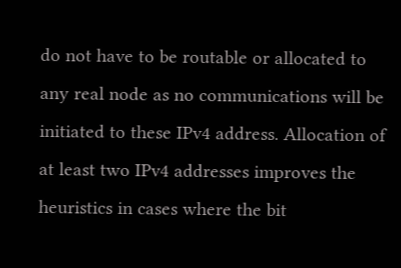do not have to be routable or allocated to any real node as no communications will be initiated to these IPv4 address. Allocation of at least two IPv4 addresses improves the heuristics in cases where the bit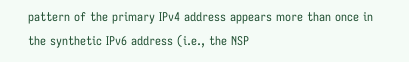pattern of the primary IPv4 address appears more than once in the synthetic IPv6 address (i.e., the NSP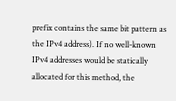prefix contains the same bit pattern as the IPv4 address). If no well-known IPv4 addresses would be statically allocated for this method, the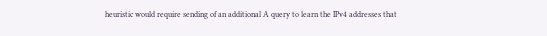heuristic would require sending of an additional A query to learn the IPv4 addresses that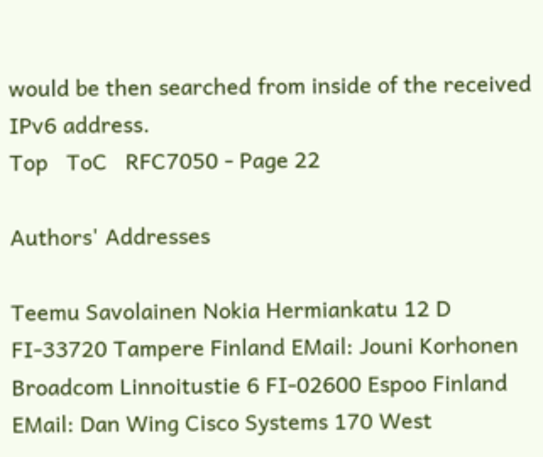would be then searched from inside of the received IPv6 address.
Top   ToC   RFC7050 - Page 22

Authors' Addresses

Teemu Savolainen Nokia Hermiankatu 12 D FI-33720 Tampere Finland EMail: Jouni Korhonen Broadcom Linnoitustie 6 FI-02600 Espoo Finland EMail: Dan Wing Cisco Systems 170 West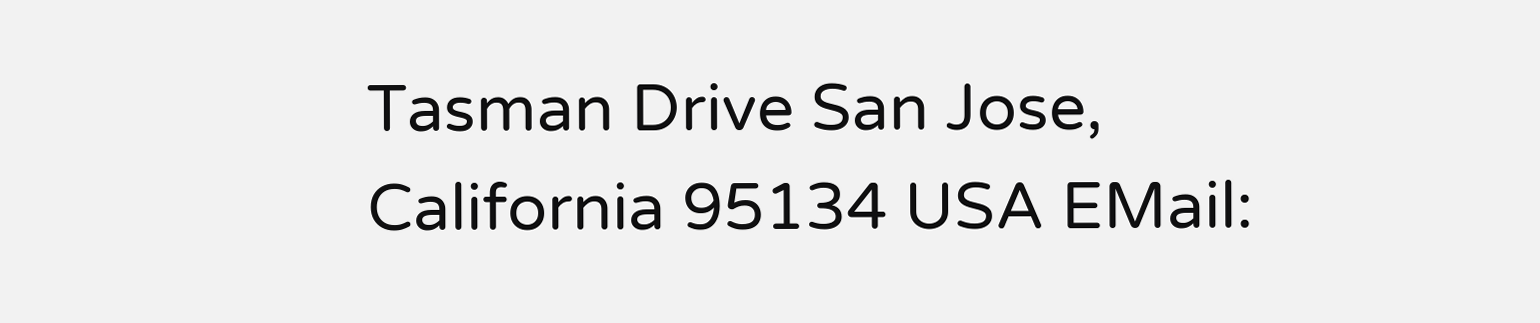Tasman Drive San Jose, California 95134 USA EMail: